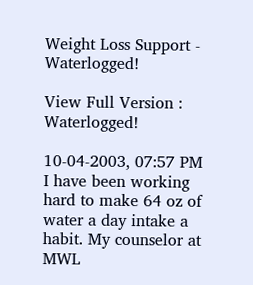Weight Loss Support - Waterlogged!

View Full Version : Waterlogged!

10-04-2003, 07:57 PM
I have been working hard to make 64 oz of water a day intake a habit. My counselor at MWL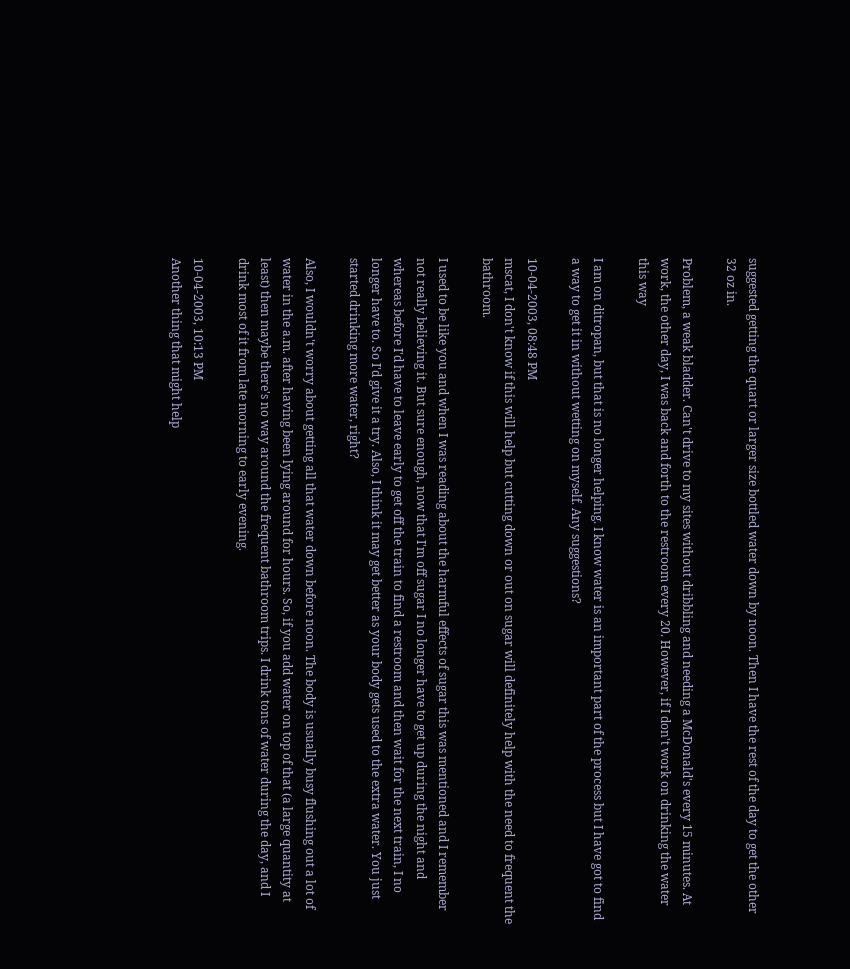suggested getting the quart or larger size bottled water down by noon. Then I have the rest of the day to get the other 32 oz in.

Problem, a weak bladder. Can't drive to my sites without dribbling and needing a McDonald's every 15 minutes. At work, the other day, I was back and forth to the restroom every 20. However, if I don't work on drinking the water this way

I am on ditropan, but that is no longer helping. I know water is an important part of the process but I have got to find a way to get it in without wetting on myself. Any suggestions?

10-04-2003, 08:48 PM
mscat, I don't know if this will help but cutting down or out on sugar will definitely help with the need to frequent the bathroom.

I used to be like you and when I was reading about the harmful effects of sugar this was mentioned and I remember not really believing it. But sure enough, now that I'm off sugar I no longer have to get up during the night and whereas before I'd have to leave early to get off the train to find a restroom and then wait for the next train, I no longer have to. So I'd give it a try. Also, I think it may get better as your body gets used to the extra water. You just started drinking more water, right?

Also, I wouldn't worry about getting all that water down before noon. The body is usually busy flushing out a lot of water in the a.m. after having been lying around for hours. So, if you add water on top of that (a large quantity at least) then maybe there's no way around the frequent bathroom trips. I drink tons of water during the day, and I drink most of it from late morning to early evening.

10-04-2003, 10:13 PM
Another thing that might help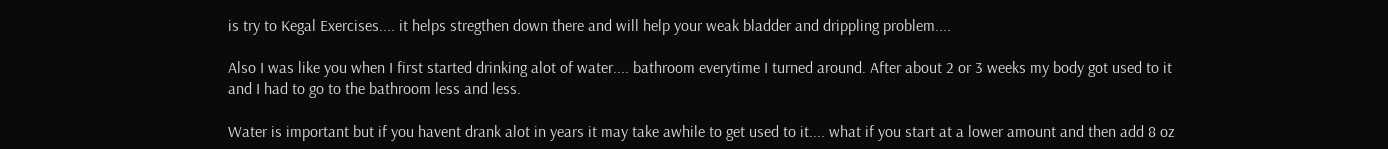is try to Kegal Exercises.... it helps stregthen down there and will help your weak bladder and drippling problem....

Also I was like you when I first started drinking alot of water.... bathroom everytime I turned around. After about 2 or 3 weeks my body got used to it and I had to go to the bathroom less and less.

Water is important but if you havent drank alot in years it may take awhile to get used to it.... what if you start at a lower amount and then add 8 oz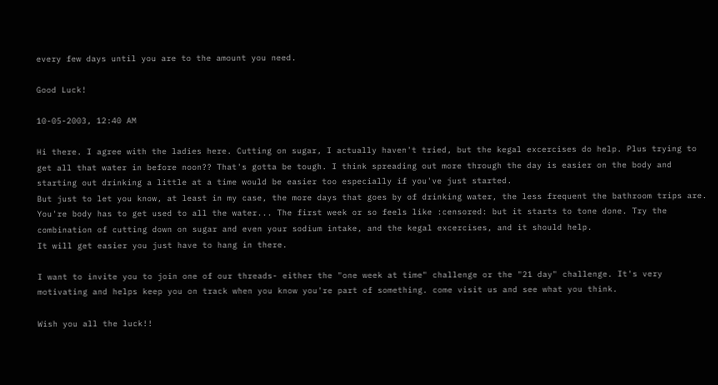every few days until you are to the amount you need.

Good Luck!

10-05-2003, 12:40 AM

Hi there. I agree with the ladies here. Cutting on sugar, I actually haven't tried, but the kegal excercises do help. Plus trying to get all that water in before noon?? That's gotta be tough. I think spreading out more through the day is easier on the body and starting out drinking a little at a time would be easier too especially if you've just started.
But just to let you know, at least in my case, the more days that goes by of drinking water, the less frequent the bathroom trips are. You're body has to get used to all the water... The first week or so feels like :censored: but it starts to tone done. Try the combination of cutting down on sugar and even your sodium intake, and the kegal excercises, and it should help.
It will get easier you just have to hang in there.

I want to invite you to join one of our threads- either the "one week at time" challenge or the "21 day" challenge. It's very motivating and helps keep you on track when you know you're part of something. come visit us and see what you think.

Wish you all the luck!!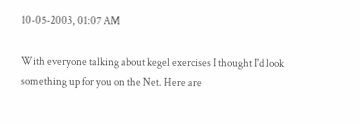10-05-2003, 01:07 AM

With everyone talking about kegel exercises I thought I'd look something up for you on the Net. Here are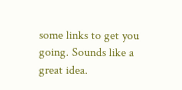some links to get you going. Sounds like a great idea.